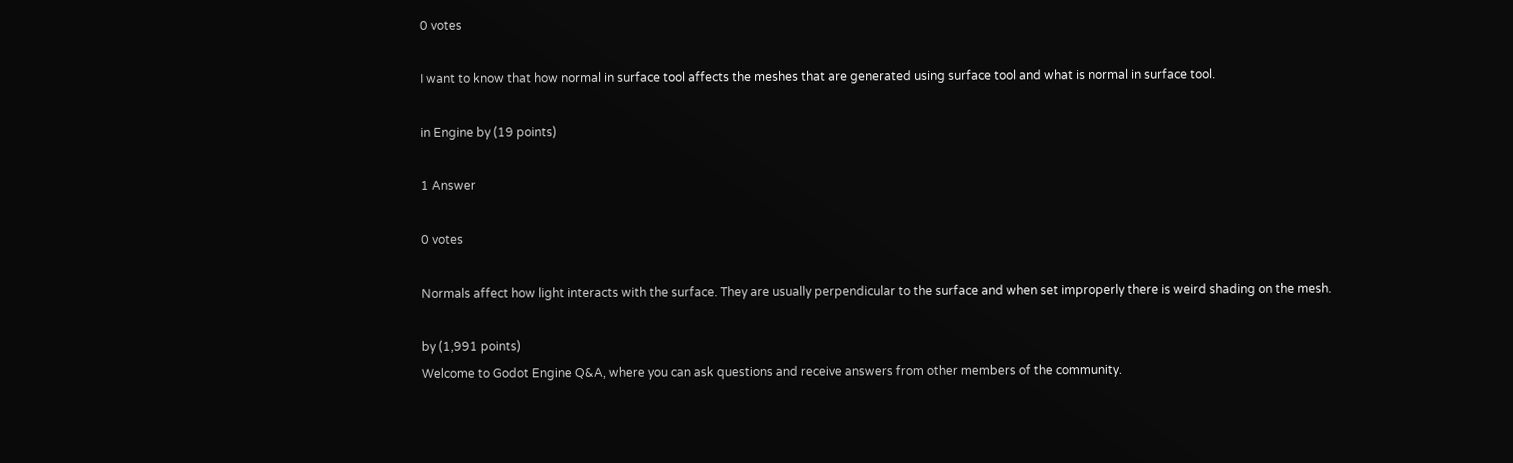0 votes

I want to know that how normal in surface tool affects the meshes that are generated using surface tool and what is normal in surface tool.

in Engine by (19 points)

1 Answer

0 votes

Normals affect how light interacts with the surface. They are usually perpendicular to the surface and when set improperly there is weird shading on the mesh.

by (1,991 points)
Welcome to Godot Engine Q&A, where you can ask questions and receive answers from other members of the community.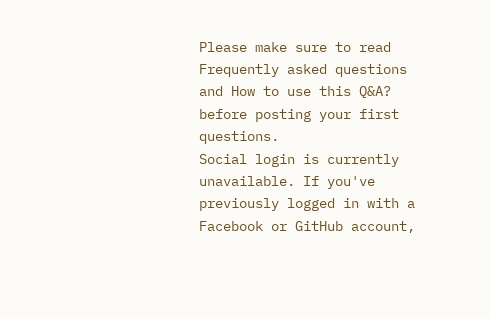Please make sure to read Frequently asked questions and How to use this Q&A? before posting your first questions.
Social login is currently unavailable. If you've previously logged in with a Facebook or GitHub account,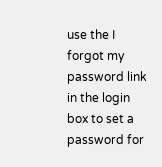use the I forgot my password link in the login box to set a password for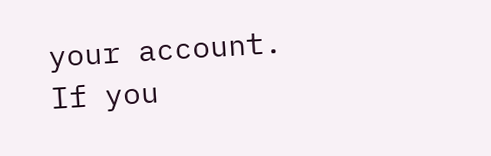your account. If you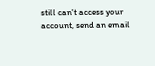still can't access your account, send an email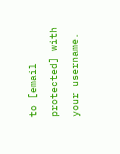to [email protected] with your username.